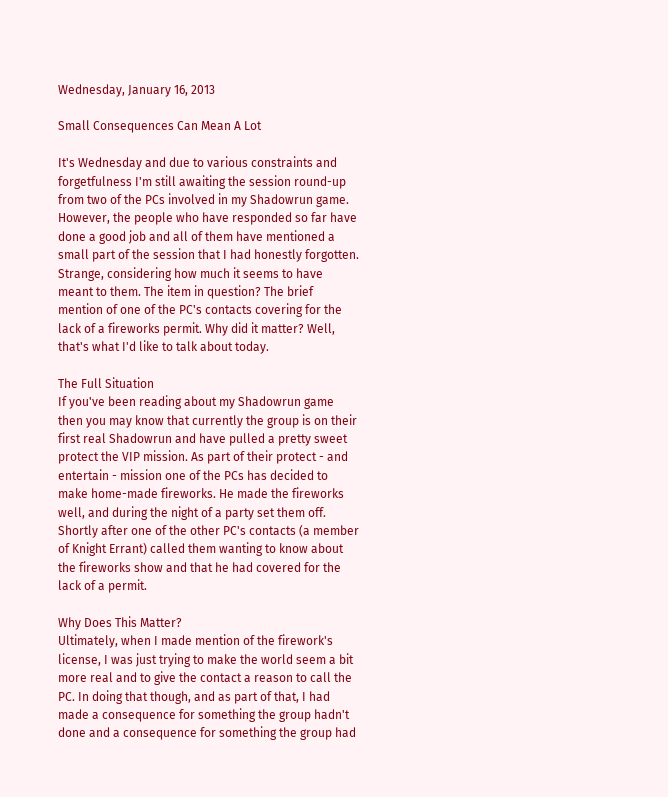Wednesday, January 16, 2013

Small Consequences Can Mean A Lot

It's Wednesday and due to various constraints and forgetfulness I'm still awaiting the session round-up from two of the PCs involved in my Shadowrun game. However, the people who have responded so far have done a good job and all of them have mentioned a small part of the session that I had honestly forgotten. Strange, considering how much it seems to have meant to them. The item in question? The brief mention of one of the PC's contacts covering for the lack of a fireworks permit. Why did it matter? Well, that's what I'd like to talk about today.

The Full Situation
If you've been reading about my Shadowrun game then you may know that currently the group is on their first real Shadowrun and have pulled a pretty sweet protect the VIP mission. As part of their protect - and entertain - mission one of the PCs has decided to make home-made fireworks. He made the fireworks well, and during the night of a party set them off. Shortly after one of the other PC's contacts (a member of Knight Errant) called them wanting to know about the fireworks show and that he had covered for the lack of a permit.

Why Does This Matter?
Ultimately, when I made mention of the firework's license, I was just trying to make the world seem a bit more real and to give the contact a reason to call the PC. In doing that though, and as part of that, I had made a consequence for something the group hadn't done and a consequence for something the group had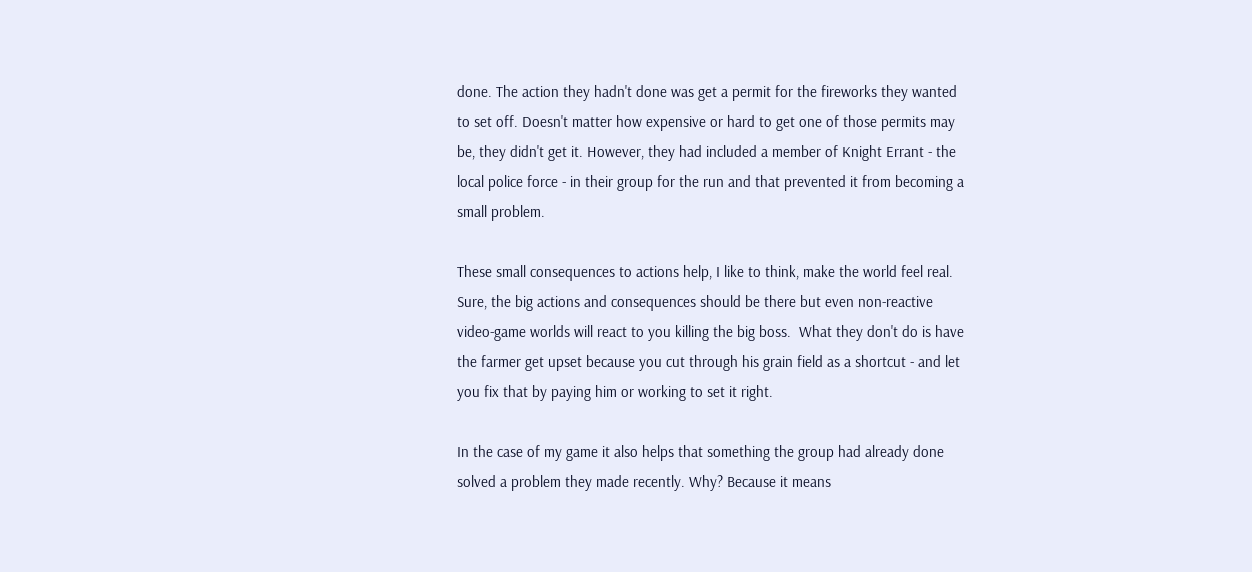done. The action they hadn't done was get a permit for the fireworks they wanted to set off. Doesn't matter how expensive or hard to get one of those permits may be, they didn't get it. However, they had included a member of Knight Errant - the local police force - in their group for the run and that prevented it from becoming a small problem.

These small consequences to actions help, I like to think, make the world feel real. Sure, the big actions and consequences should be there but even non-reactive video-game worlds will react to you killing the big boss.  What they don't do is have the farmer get upset because you cut through his grain field as a shortcut - and let you fix that by paying him or working to set it right.

In the case of my game it also helps that something the group had already done solved a problem they made recently. Why? Because it means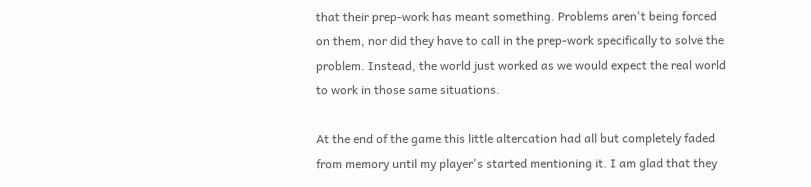that their prep-work has meant something. Problems aren't being forced on them, nor did they have to call in the prep-work specifically to solve the problem. Instead, the world just worked as we would expect the real world to work in those same situations.

At the end of the game this little altercation had all but completely faded from memory until my player's started mentioning it. I am glad that they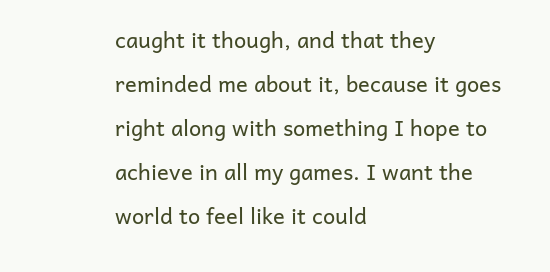caught it though, and that they reminded me about it, because it goes right along with something I hope to achieve in all my games. I want the world to feel like it could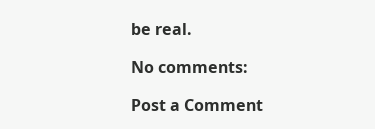be real.

No comments:

Post a Comment